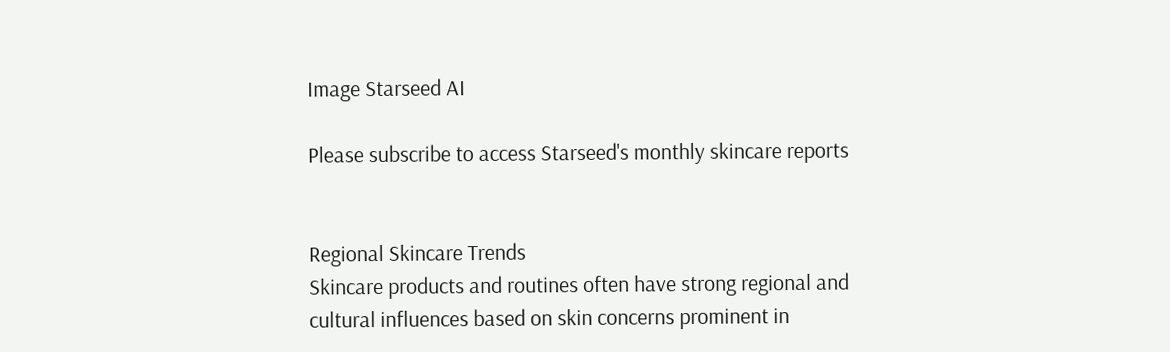Image Starseed AI

Please subscribe to access Starseed's monthly skincare reports


Regional Skincare Trends
Skincare products and routines often have strong regional and cultural influences based on skin concerns prominent in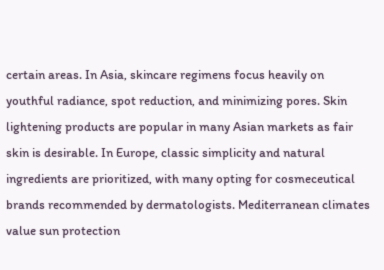certain areas. In Asia, skincare regimens focus heavily on youthful radiance, spot reduction, and minimizing pores. Skin lightening products are popular in many Asian markets as fair skin is desirable. In Europe, classic simplicity and natural ingredients are prioritized, with many opting for cosmeceutical brands recommended by dermatologists. Mediterranean climates value sun protection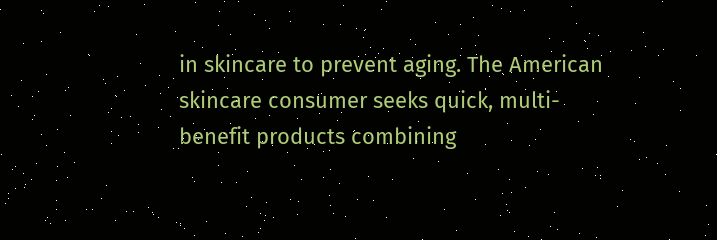in skincare to prevent aging. The American skincare consumer seeks quick, multi-benefit products combining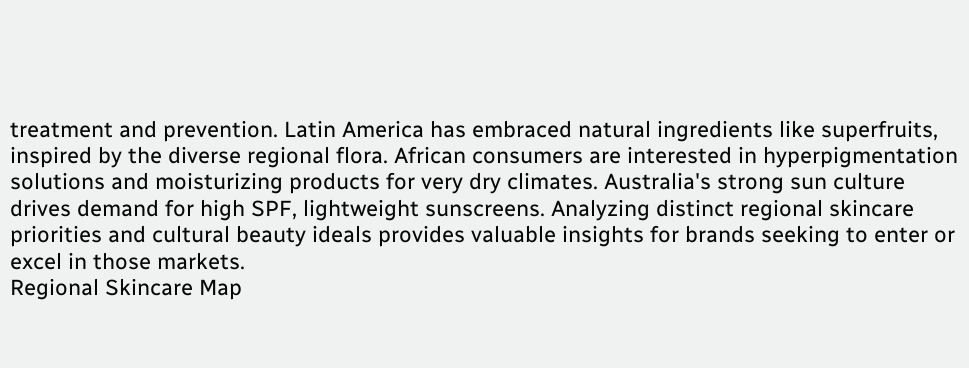treatment and prevention. Latin America has embraced natural ingredients like superfruits, inspired by the diverse regional flora. African consumers are interested in hyperpigmentation solutions and moisturizing products for very dry climates. Australia's strong sun culture drives demand for high SPF, lightweight sunscreens. Analyzing distinct regional skincare priorities and cultural beauty ideals provides valuable insights for brands seeking to enter or excel in those markets.
Regional Skincare Map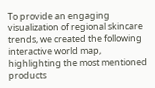To provide an engaging visualization of regional skincare trends, we created the following interactive world map, highlighting the most mentioned products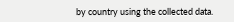by country using the collected data.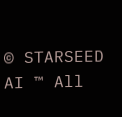© STARSEED AI ™ All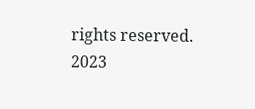rights reserved. 2023